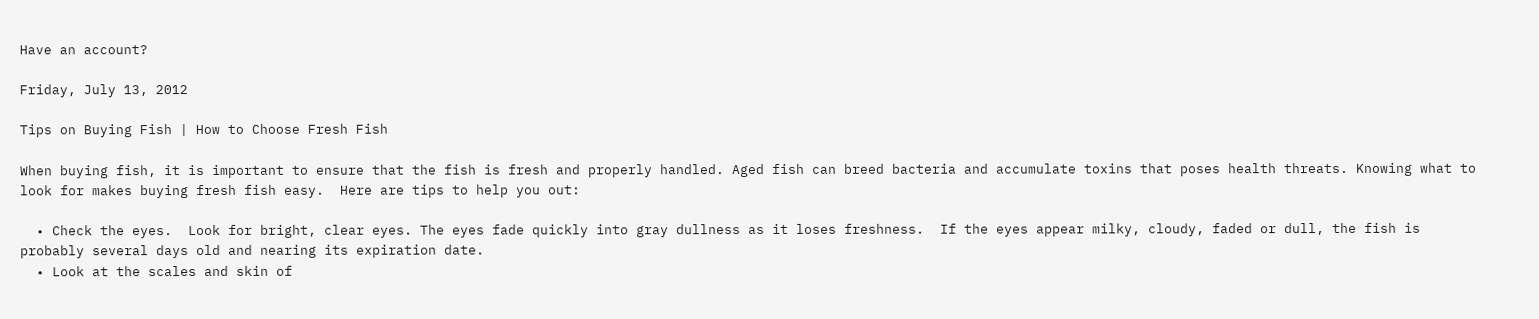Have an account?

Friday, July 13, 2012

Tips on Buying Fish | How to Choose Fresh Fish

When buying fish, it is important to ensure that the fish is fresh and properly handled. Aged fish can breed bacteria and accumulate toxins that poses health threats. Knowing what to look for makes buying fresh fish easy.  Here are tips to help you out:

  • Check the eyes.  Look for bright, clear eyes. The eyes fade quickly into gray dullness as it loses freshness.  If the eyes appear milky, cloudy, faded or dull, the fish is probably several days old and nearing its expiration date.
  • Look at the scales and skin of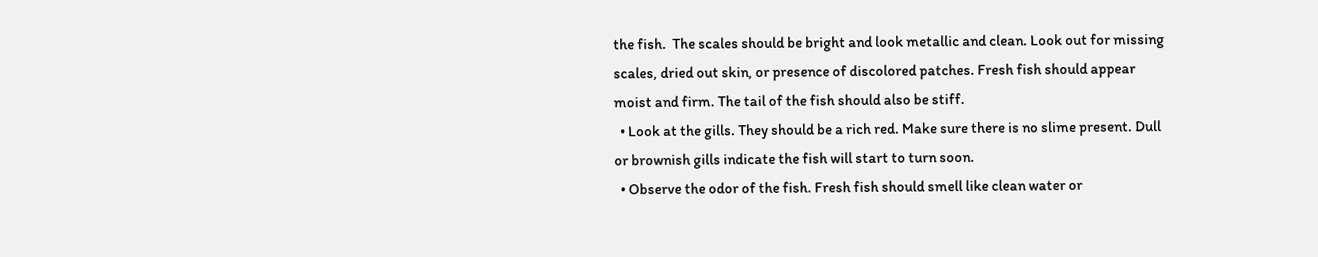the fish.  The scales should be bright and look metallic and clean. Look out for missing scales, dried out skin, or presence of discolored patches. Fresh fish should appear moist and firm. The tail of the fish should also be stiff.
  • Look at the gills. They should be a rich red. Make sure there is no slime present. Dull or brownish gills indicate the fish will start to turn soon.
  • Observe the odor of the fish. Fresh fish should smell like clean water or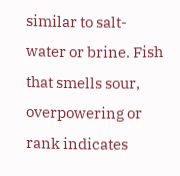similar to salt-water or brine. Fish that smells sour, overpowering or rank indicates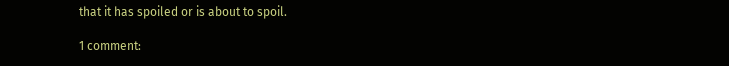that it has spoiled or is about to spoil.

1 comment: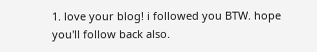1. love your blog! i followed you BTW. hope you'll follow back also.